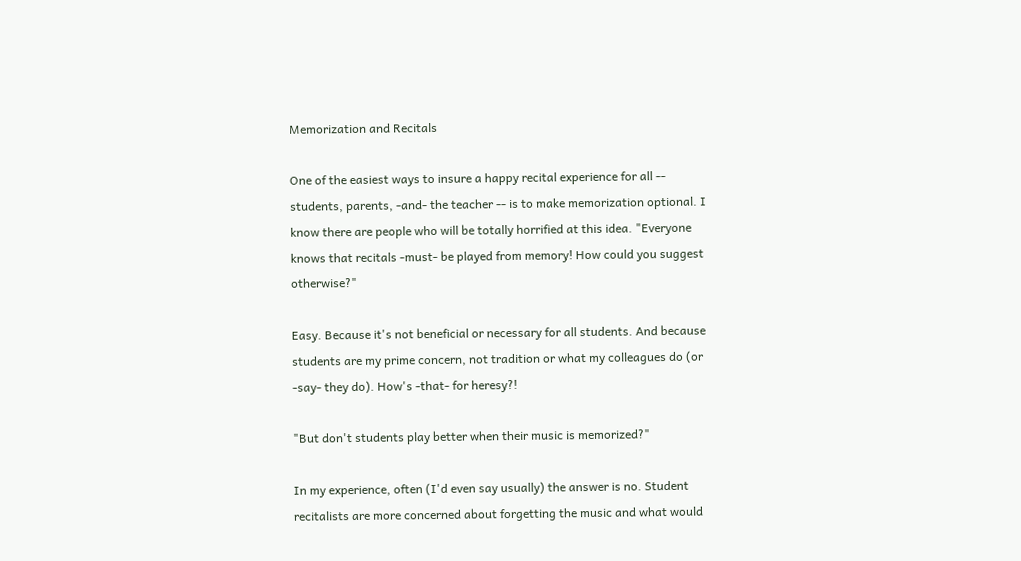Memorization and Recitals

One of the easiest ways to insure a happy recital experience for all -- students, parents, -and- the teacher -- is to make memorization optional. I know there are people who will be totally horrified at this idea. "Everyone knows that recitals -must- be played from memory! How could you suggest otherwise?"

Easy. Because it's not beneficial or necessary for all students. And because students are my prime concern, not tradition or what my colleagues do (or -say- they do). How's -that- for heresy?!

"But don't students play better when their music is memorized?"

In my experience, often (I'd even say usually) the answer is no. Student recitalists are more concerned about forgetting the music and what would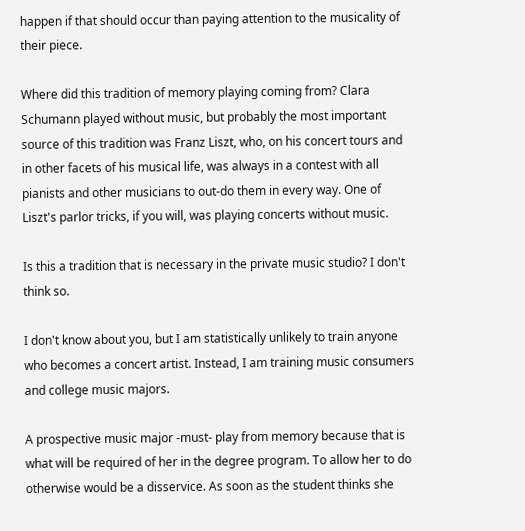happen if that should occur than paying attention to the musicality of their piece.

Where did this tradition of memory playing coming from? Clara Schumann played without music, but probably the most important source of this tradition was Franz Liszt, who, on his concert tours and in other facets of his musical life, was always in a contest with all pianists and other musicians to out-do them in every way. One of Liszt's parlor tricks, if you will, was playing concerts without music.

Is this a tradition that is necessary in the private music studio? I don't think so.

I don't know about you, but I am statistically unlikely to train anyone who becomes a concert artist. Instead, I am training music consumers and college music majors.

A prospective music major -must- play from memory because that is what will be required of her in the degree program. To allow her to do otherwise would be a disservice. As soon as the student thinks she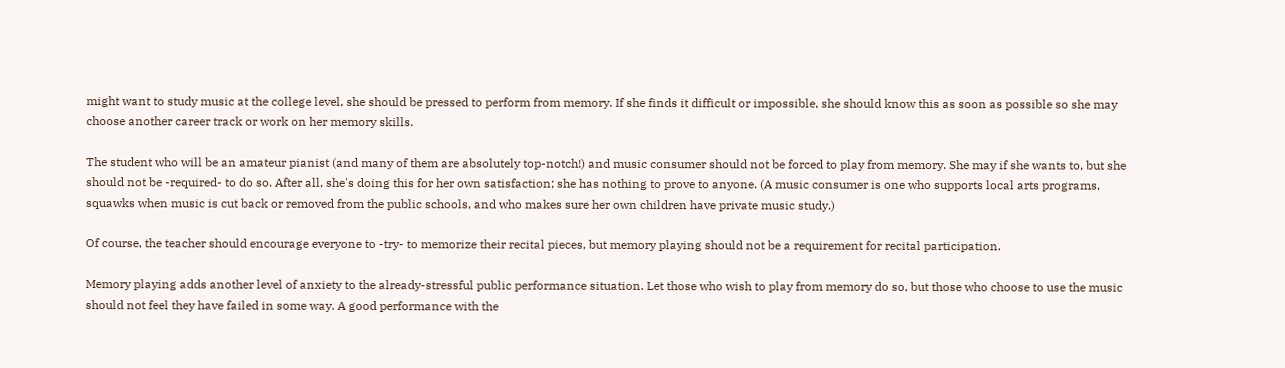might want to study music at the college level, she should be pressed to perform from memory. If she finds it difficult or impossible, she should know this as soon as possible so she may choose another career track or work on her memory skills.

The student who will be an amateur pianist (and many of them are absolutely top-notch!) and music consumer should not be forced to play from memory. She may if she wants to, but she should not be -required- to do so. After all, she's doing this for her own satisfaction; she has nothing to prove to anyone. (A music consumer is one who supports local arts programs, squawks when music is cut back or removed from the public schools, and who makes sure her own children have private music study.)

Of course, the teacher should encourage everyone to -try- to memorize their recital pieces, but memory playing should not be a requirement for recital participation.

Memory playing adds another level of anxiety to the already-stressful public performance situation. Let those who wish to play from memory do so, but those who choose to use the music should not feel they have failed in some way. A good performance with the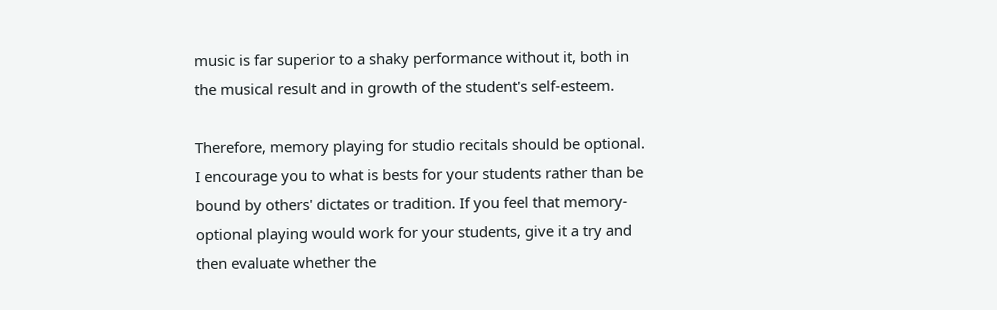music is far superior to a shaky performance without it, both in the musical result and in growth of the student's self-esteem.

Therefore, memory playing for studio recitals should be optional. I encourage you to what is bests for your students rather than be bound by others' dictates or tradition. If you feel that memory-optional playing would work for your students, give it a try and then evaluate whether the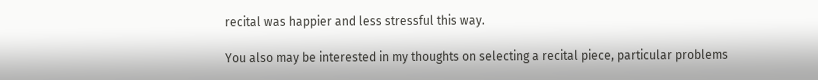recital was happier and less stressful this way.

You also may be interested in my thoughts on selecting a recital piece, particular problems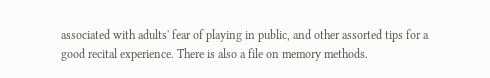associated with adults' fear of playing in public, and other assorted tips for a good recital experience. There is also a file on memory methods.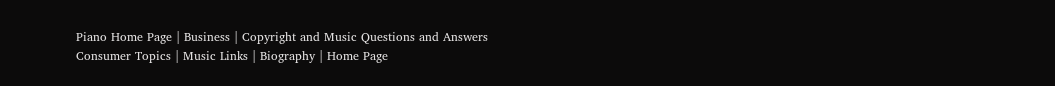Piano Home Page | Business | Copyright and Music Questions and Answers
Consumer Topics | Music Links | Biography | Home Page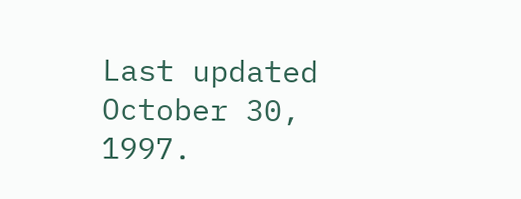Last updated October 30, 1997.